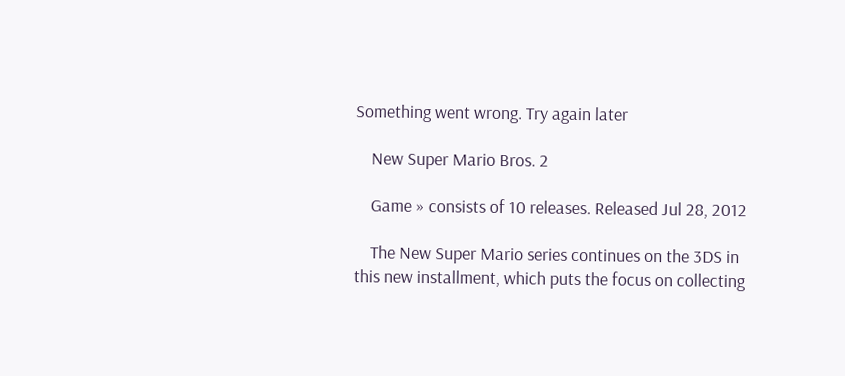Something went wrong. Try again later

    New Super Mario Bros. 2

    Game » consists of 10 releases. Released Jul 28, 2012

    The New Super Mario series continues on the 3DS in this new installment, which puts the focus on collecting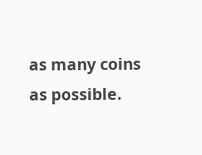as many coins as possible.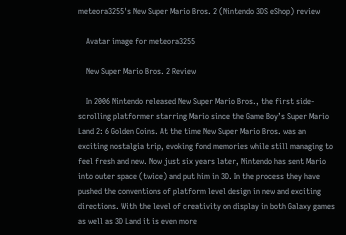meteora3255's New Super Mario Bros. 2 (Nintendo 3DS eShop) review

    Avatar image for meteora3255

    New Super Mario Bros. 2 Review

    In 2006 Nintendo released New Super Mario Bros., the first side-scrolling platformer starring Mario since the Game Boy’s Super Mario Land 2: 6 Golden Coins. At the time New Super Mario Bros. was an exciting nostalgia trip, evoking fond memories while still managing to feel fresh and new. Now just six years later, Nintendo has sent Mario into outer space (twice) and put him in 3D. In the process they have pushed the conventions of platform level design in new and exciting directions. With the level of creativity on display in both Galaxy games as well as 3D Land it is even more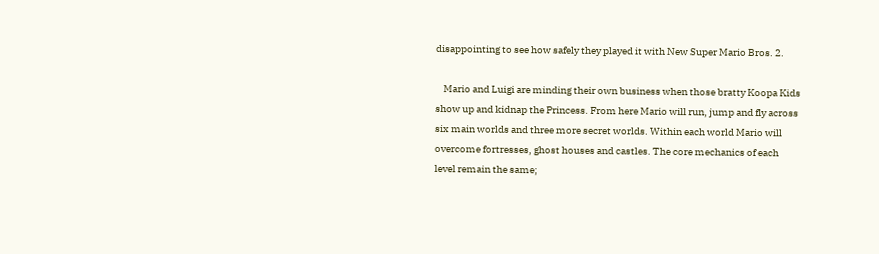disappointing to see how safely they played it with New Super Mario Bros. 2.

    Mario and Luigi are minding their own business when those bratty Koopa Kids show up and kidnap the Princess. From here Mario will run, jump and fly across six main worlds and three more secret worlds. Within each world Mario will overcome fortresses, ghost houses and castles. The core mechanics of each level remain the same;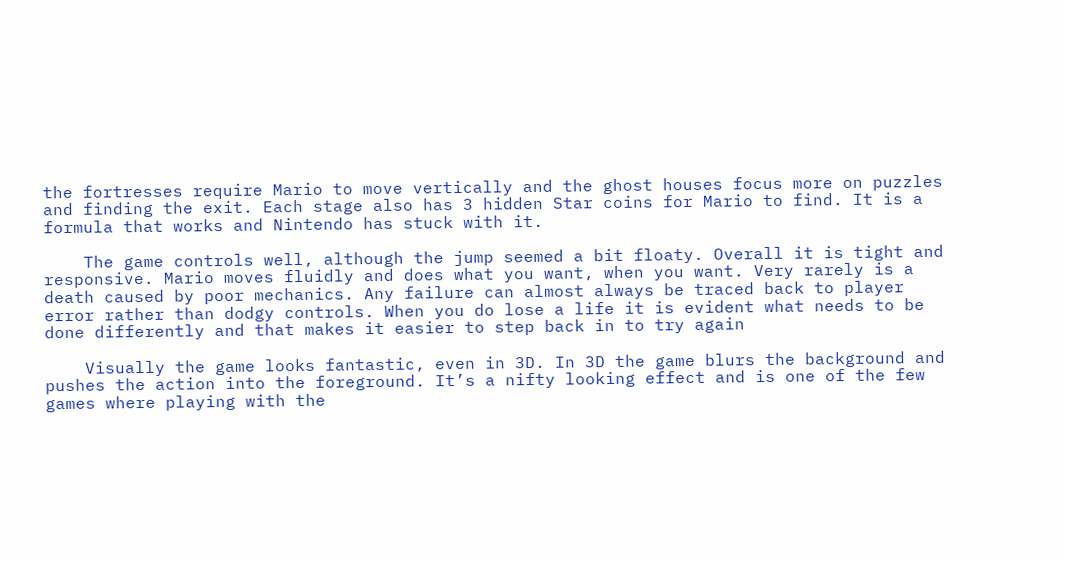the fortresses require Mario to move vertically and the ghost houses focus more on puzzles and finding the exit. Each stage also has 3 hidden Star coins for Mario to find. It is a formula that works and Nintendo has stuck with it.

    The game controls well, although the jump seemed a bit floaty. Overall it is tight and responsive. Mario moves fluidly and does what you want, when you want. Very rarely is a death caused by poor mechanics. Any failure can almost always be traced back to player error rather than dodgy controls. When you do lose a life it is evident what needs to be done differently and that makes it easier to step back in to try again

    Visually the game looks fantastic, even in 3D. In 3D the game blurs the background and pushes the action into the foreground. It’s a nifty looking effect and is one of the few games where playing with the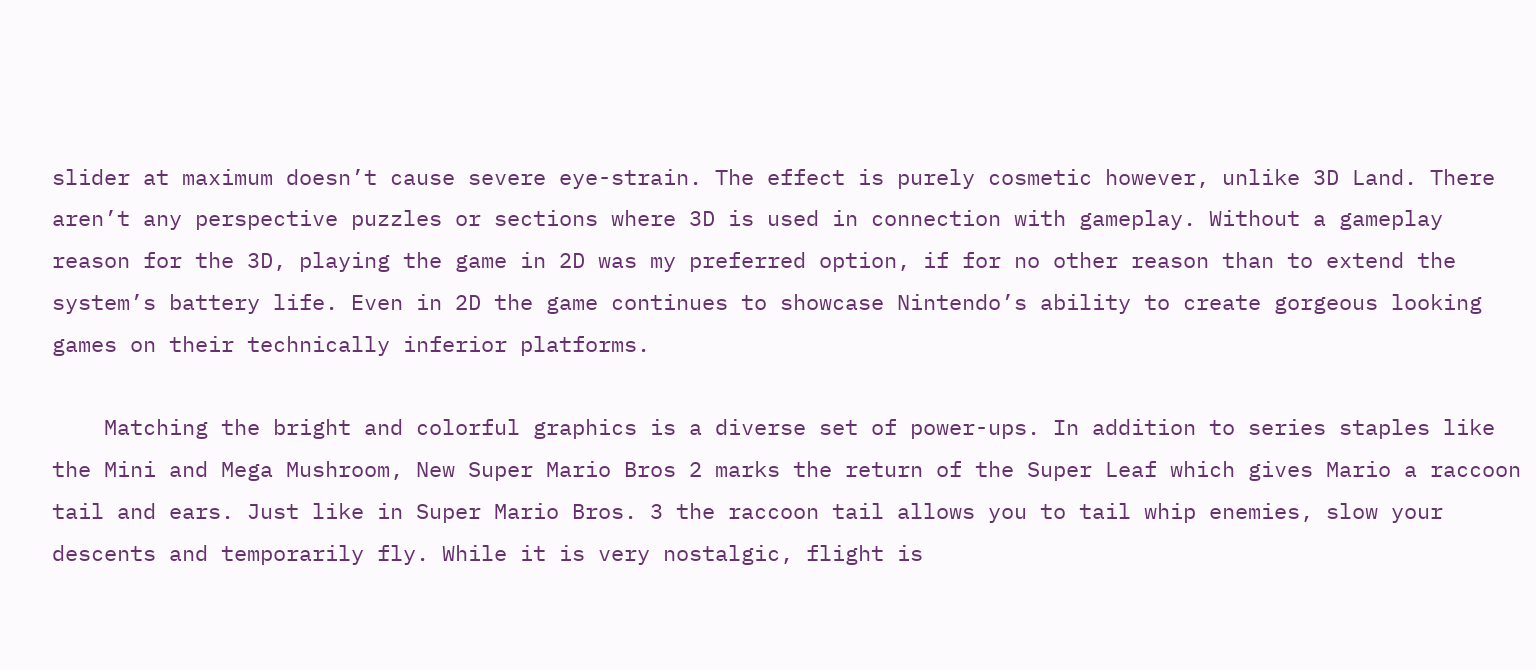slider at maximum doesn’t cause severe eye-strain. The effect is purely cosmetic however, unlike 3D Land. There aren’t any perspective puzzles or sections where 3D is used in connection with gameplay. Without a gameplay reason for the 3D, playing the game in 2D was my preferred option, if for no other reason than to extend the system’s battery life. Even in 2D the game continues to showcase Nintendo’s ability to create gorgeous looking games on their technically inferior platforms.

    Matching the bright and colorful graphics is a diverse set of power-ups. In addition to series staples like the Mini and Mega Mushroom, New Super Mario Bros 2 marks the return of the Super Leaf which gives Mario a raccoon tail and ears. Just like in Super Mario Bros. 3 the raccoon tail allows you to tail whip enemies, slow your descents and temporarily fly. While it is very nostalgic, flight is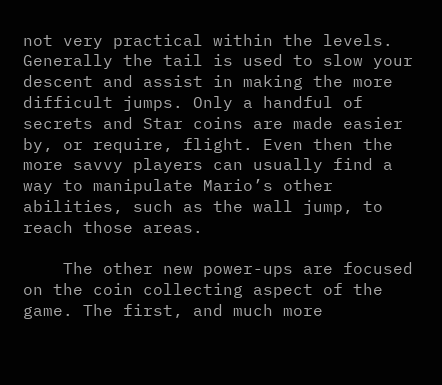not very practical within the levels. Generally the tail is used to slow your descent and assist in making the more difficult jumps. Only a handful of secrets and Star coins are made easier by, or require, flight. Even then the more savvy players can usually find a way to manipulate Mario’s other abilities, such as the wall jump, to reach those areas.

    The other new power-ups are focused on the coin collecting aspect of the game. The first, and much more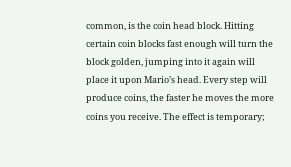common, is the coin head block. Hitting certain coin blocks fast enough will turn the block golden, jumping into it again will place it upon Mario’s head. Every step will produce coins, the faster he moves the more coins you receive. The effect is temporary;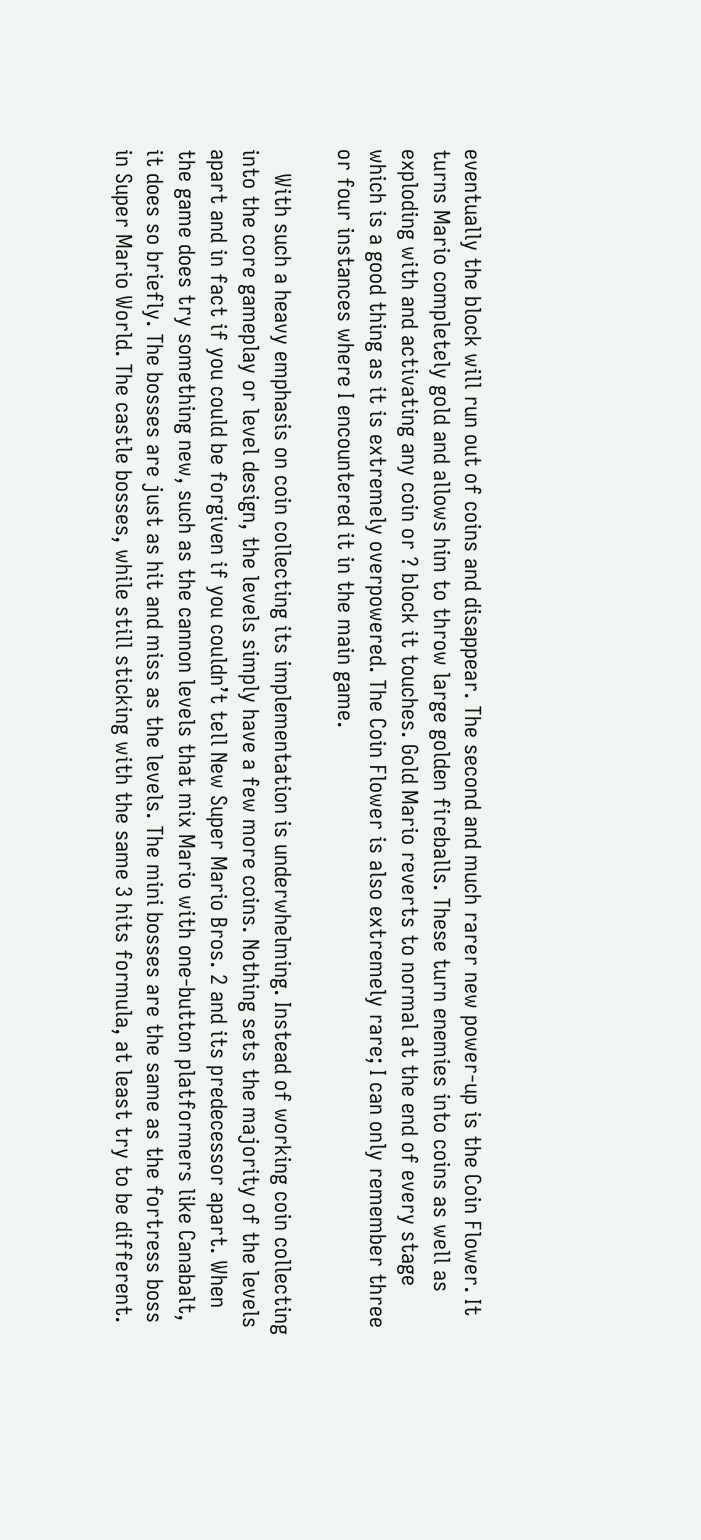eventually the block will run out of coins and disappear. The second and much rarer new power-up is the Coin Flower. It turns Mario completely gold and allows him to throw large golden fireballs. These turn enemies into coins as well as exploding with and activating any coin or ? block it touches. Gold Mario reverts to normal at the end of every stage which is a good thing as it is extremely overpowered. The Coin Flower is also extremely rare; I can only remember three or four instances where I encountered it in the main game.

    With such a heavy emphasis on coin collecting its implementation is underwhelming. Instead of working coin collecting into the core gameplay or level design, the levels simply have a few more coins. Nothing sets the majority of the levels apart and in fact if you could be forgiven if you couldn’t tell New Super Mario Bros. 2 and its predecessor apart. When the game does try something new, such as the cannon levels that mix Mario with one-button platformers like Canabalt, it does so briefly. The bosses are just as hit and miss as the levels. The mini bosses are the same as the fortress boss in Super Mario World. The castle bosses, while still sticking with the same 3 hits formula, at least try to be different.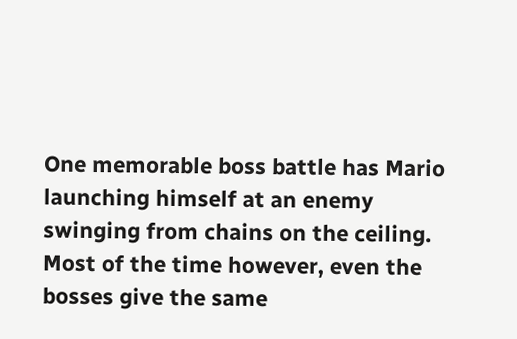One memorable boss battle has Mario launching himself at an enemy swinging from chains on the ceiling. Most of the time however, even the bosses give the same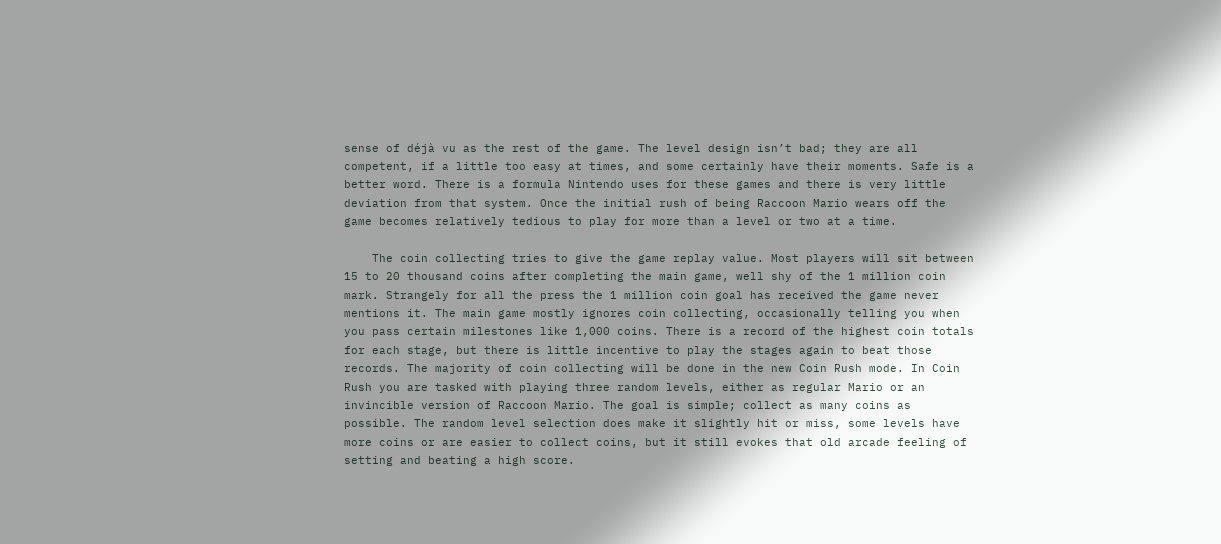sense of déjà vu as the rest of the game. The level design isn’t bad; they are all competent, if a little too easy at times, and some certainly have their moments. Safe is a better word. There is a formula Nintendo uses for these games and there is very little deviation from that system. Once the initial rush of being Raccoon Mario wears off the game becomes relatively tedious to play for more than a level or two at a time.

    The coin collecting tries to give the game replay value. Most players will sit between 15 to 20 thousand coins after completing the main game, well shy of the 1 million coin mark. Strangely for all the press the 1 million coin goal has received the game never mentions it. The main game mostly ignores coin collecting, occasionally telling you when you pass certain milestones like 1,000 coins. There is a record of the highest coin totals for each stage, but there is little incentive to play the stages again to beat those records. The majority of coin collecting will be done in the new Coin Rush mode. In Coin Rush you are tasked with playing three random levels, either as regular Mario or an invincible version of Raccoon Mario. The goal is simple; collect as many coins as possible. The random level selection does make it slightly hit or miss, some levels have more coins or are easier to collect coins, but it still evokes that old arcade feeling of setting and beating a high score.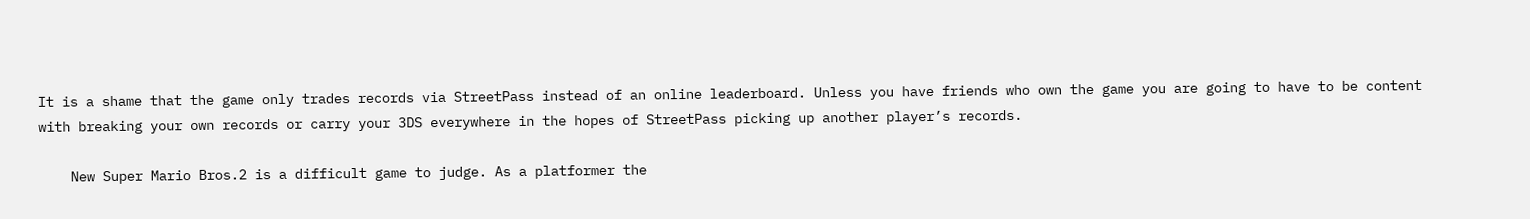It is a shame that the game only trades records via StreetPass instead of an online leaderboard. Unless you have friends who own the game you are going to have to be content with breaking your own records or carry your 3DS everywhere in the hopes of StreetPass picking up another player’s records.

    New Super Mario Bros.2 is a difficult game to judge. As a platformer the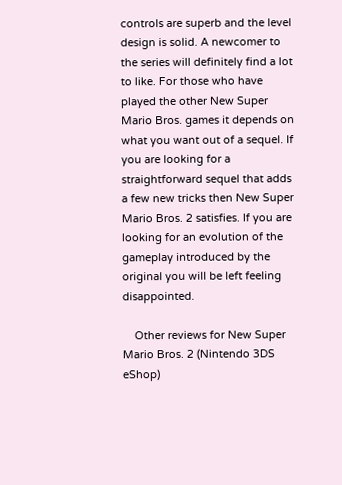controls are superb and the level design is solid. A newcomer to the series will definitely find a lot to like. For those who have played the other New Super Mario Bros. games it depends on what you want out of a sequel. If you are looking for a straightforward sequel that adds a few new tricks then New Super Mario Bros. 2 satisfies. If you are looking for an evolution of the gameplay introduced by the original you will be left feeling disappointed.

    Other reviews for New Super Mario Bros. 2 (Nintendo 3DS eShop)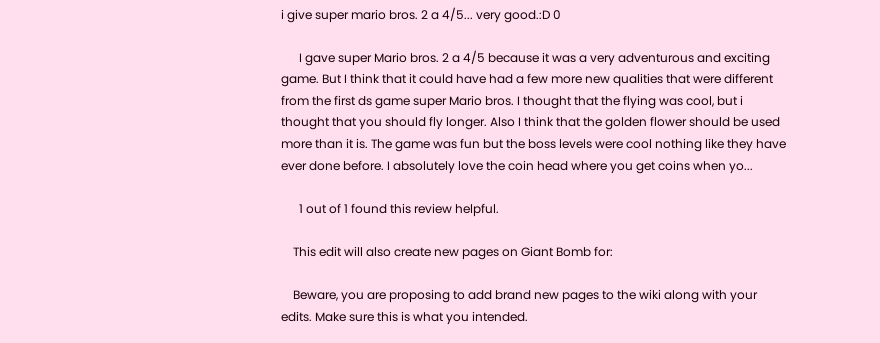i give super mario bros. 2 a 4/5... very good.:D 0

      I gave super Mario bros. 2 a 4/5 because it was a very adventurous and exciting game. But I think that it could have had a few more new qualities that were different from the first ds game super Mario bros. I thought that the flying was cool, but i thought that you should fly longer. Also I think that the golden flower should be used more than it is. The game was fun but the boss levels were cool nothing like they have ever done before. I absolutely love the coin head where you get coins when yo...

      1 out of 1 found this review helpful.

    This edit will also create new pages on Giant Bomb for:

    Beware, you are proposing to add brand new pages to the wiki along with your edits. Make sure this is what you intended.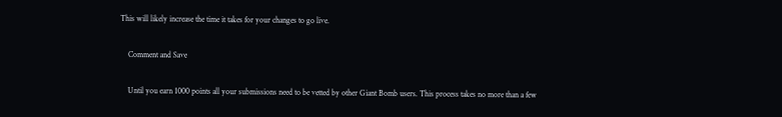This will likely increase the time it takes for your changes to go live.

    Comment and Save

    Until you earn 1000 points all your submissions need to be vetted by other Giant Bomb users. This process takes no more than a few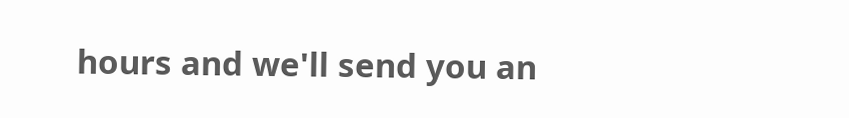hours and we'll send you an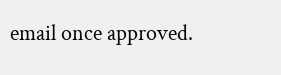email once approved.